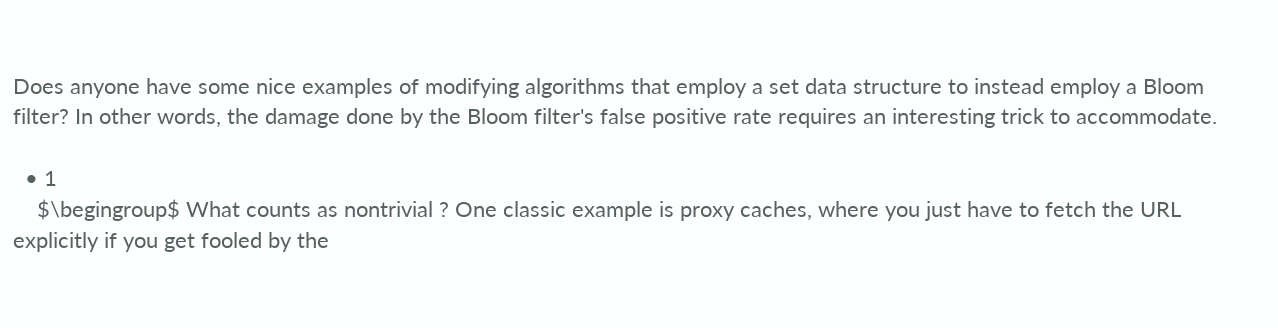Does anyone have some nice examples of modifying algorithms that employ a set data structure to instead employ a Bloom filter? In other words, the damage done by the Bloom filter's false positive rate requires an interesting trick to accommodate.

  • 1
    $\begingroup$ What counts as nontrivial ? One classic example is proxy caches, where you just have to fetch the URL explicitly if you get fooled by the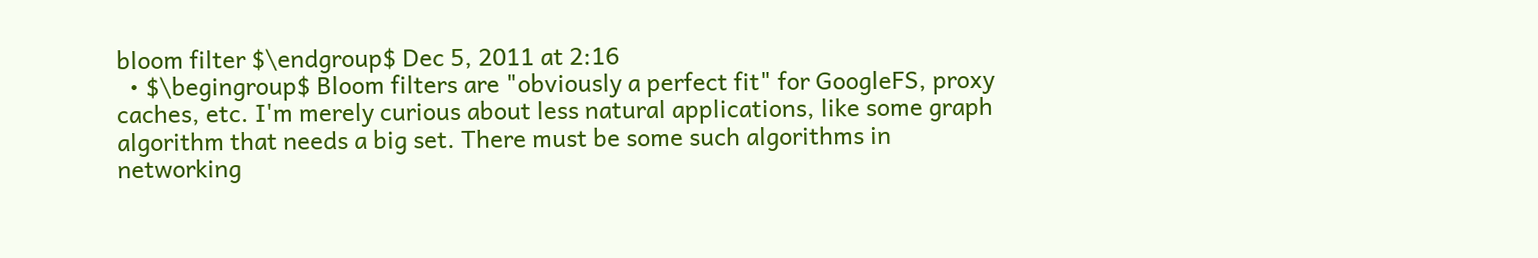bloom filter $\endgroup$ Dec 5, 2011 at 2:16
  • $\begingroup$ Bloom filters are "obviously a perfect fit" for GoogleFS, proxy caches, etc. I'm merely curious about less natural applications, like some graph algorithm that needs a big set. There must be some such algorithms in networking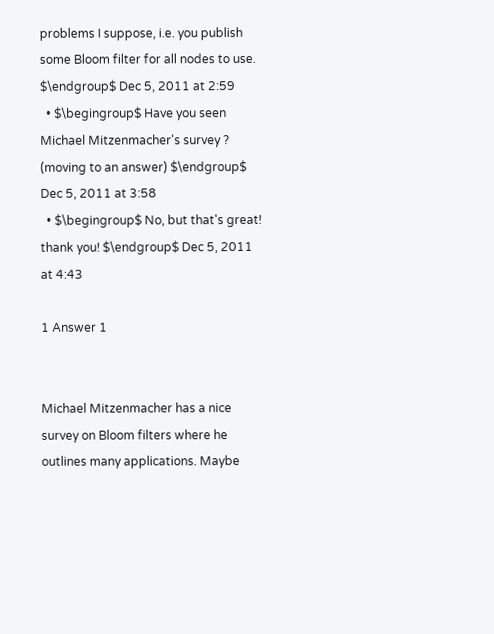problems I suppose, i.e. you publish some Bloom filter for all nodes to use. $\endgroup$ Dec 5, 2011 at 2:59
  • $\begingroup$ Have you seen Michael Mitzenmacher's survey ? (moving to an answer) $\endgroup$ Dec 5, 2011 at 3:58
  • $\begingroup$ No, but that's great! thank you! $\endgroup$ Dec 5, 2011 at 4:43

1 Answer 1


Michael Mitzenmacher has a nice survey on Bloom filters where he outlines many applications. Maybe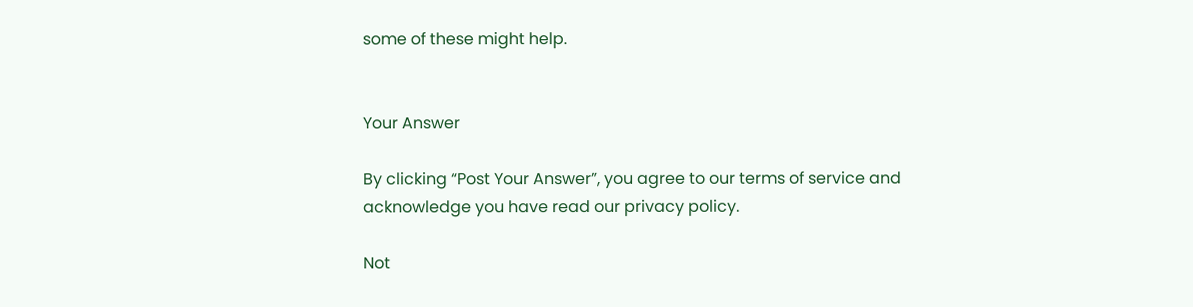some of these might help.


Your Answer

By clicking “Post Your Answer”, you agree to our terms of service and acknowledge you have read our privacy policy.

Not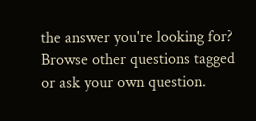the answer you're looking for? Browse other questions tagged or ask your own question.